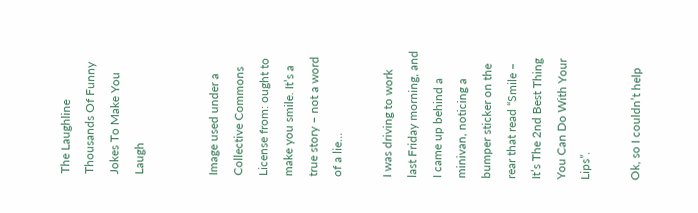The Laughline
Thousands Of Funny Jokes To Make You Laugh


Image used under a Collective Commons License from: ought to make you smile. It’s a true story – not a word of a lie…

I was driving to work last Friday morning, and I came up behind a minivan, noticing a bumper sticker on the rear that read “Smile – It’s The 2nd Best Thing You Can Do With Your Lips”.

Ok, so I couldn’t help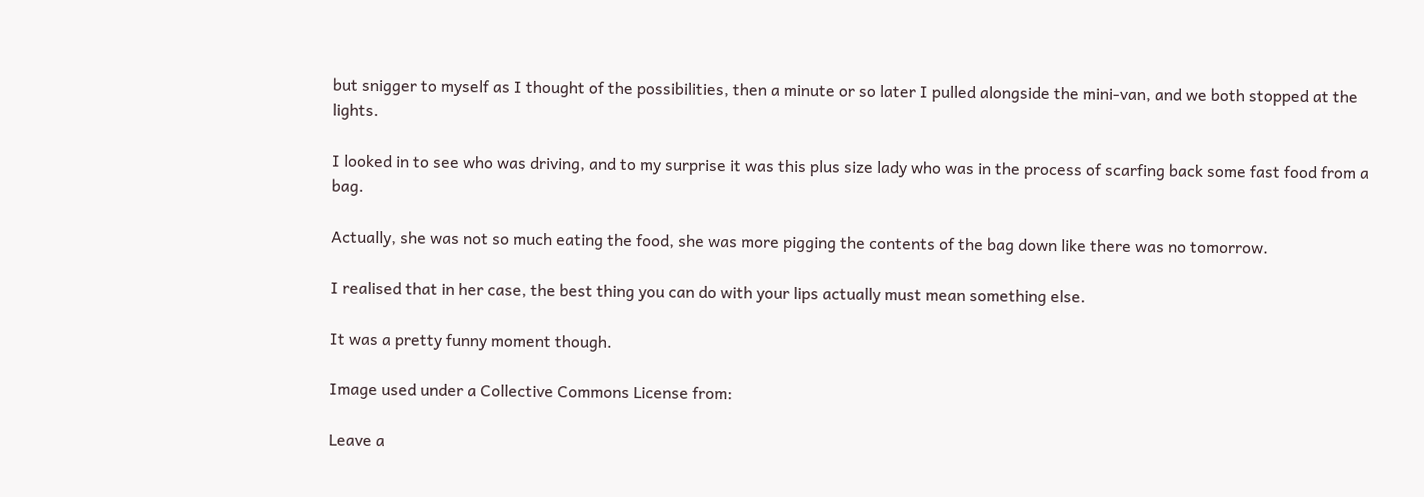but snigger to myself as I thought of the possibilities, then a minute or so later I pulled alongside the mini-van, and we both stopped at the lights.

I looked in to see who was driving, and to my surprise it was this plus size lady who was in the process of scarfing back some fast food from a bag.

Actually, she was not so much eating the food, she was more pigging the contents of the bag down like there was no tomorrow.

I realised that in her case, the best thing you can do with your lips actually must mean something else.

It was a pretty funny moment though.

Image used under a Collective Commons License from:

Leave a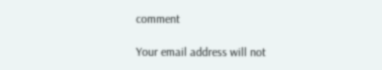comment

Your email address will not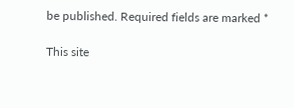be published. Required fields are marked *

This site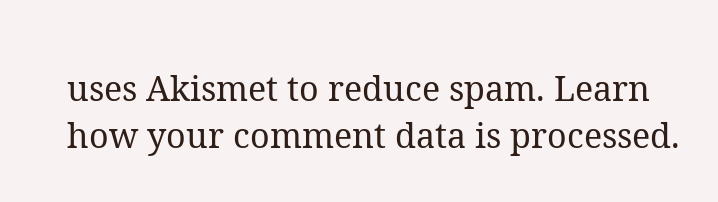uses Akismet to reduce spam. Learn how your comment data is processed.